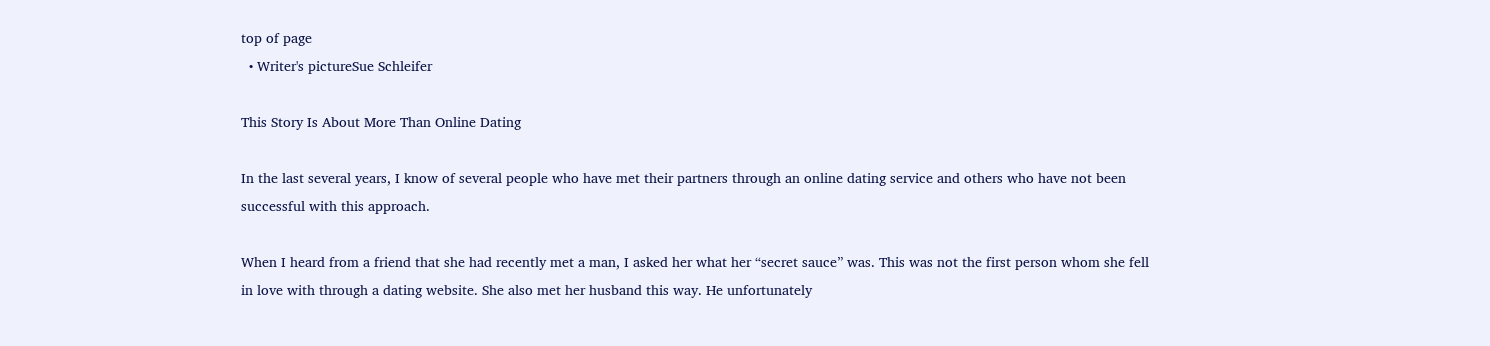top of page
  • Writer's pictureSue Schleifer

This Story Is About More Than Online Dating

In the last several years, I know of several people who have met their partners through an online dating service and others who have not been successful with this approach.

When I heard from a friend that she had recently met a man, I asked her what her “secret sauce” was. This was not the first person whom she fell in love with through a dating website. She also met her husband this way. He unfortunately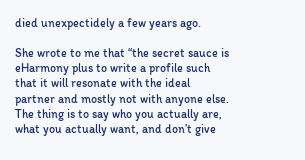died unexpectidely a few years ago.

She wrote to me that “the secret sauce is eHarmony plus to write a profile such that it will resonate with the ideal partner and mostly not with anyone else. The thing is to say who you actually are, what you actually want, and don’t give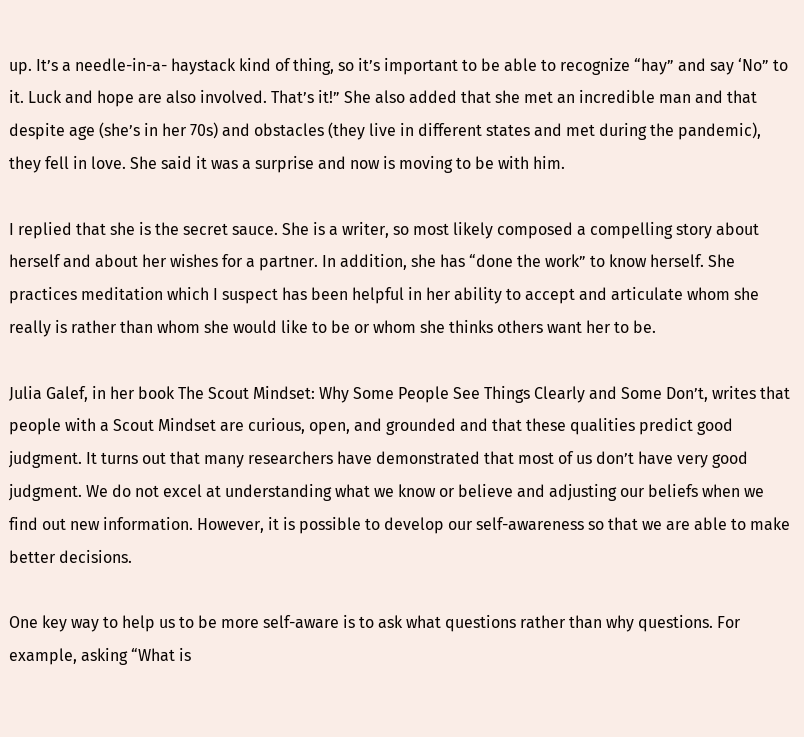up. It’s a needle-in-a- haystack kind of thing, so it’s important to be able to recognize “hay” and say ‘No” to it. Luck and hope are also involved. That’s it!” She also added that she met an incredible man and that despite age (she’s in her 70s) and obstacles (they live in different states and met during the pandemic), they fell in love. She said it was a surprise and now is moving to be with him.

I replied that she is the secret sauce. She is a writer, so most likely composed a compelling story about herself and about her wishes for a partner. In addition, she has “done the work” to know herself. She practices meditation which I suspect has been helpful in her ability to accept and articulate whom she really is rather than whom she would like to be or whom she thinks others want her to be.

Julia Galef, in her book The Scout Mindset: Why Some People See Things Clearly and Some Don’t, writes that people with a Scout Mindset are curious, open, and grounded and that these qualities predict good judgment. It turns out that many researchers have demonstrated that most of us don’t have very good judgment. We do not excel at understanding what we know or believe and adjusting our beliefs when we find out new information. However, it is possible to develop our self-awareness so that we are able to make better decisions.

One key way to help us to be more self-aware is to ask what questions rather than why questions. For example, asking “What is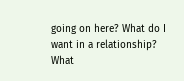going on here? What do I want in a relationship? What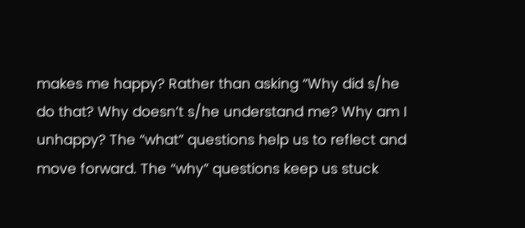makes me happy? Rather than asking “Why did s/he do that? Why doesn’t s/he understand me? Why am I unhappy? The “what” questions help us to reflect and move forward. The “why” questions keep us stuck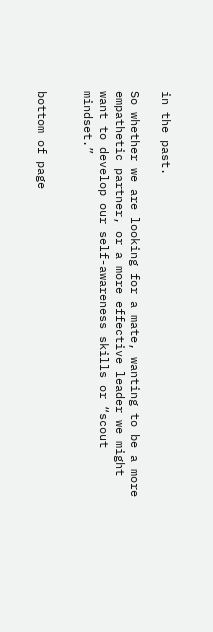in the past.

So whether we are looking for a mate, wanting to be a more empathetic partner, or a more effective leader we might want to develop our self-awareness skills or “scout mindset.”


bottom of page